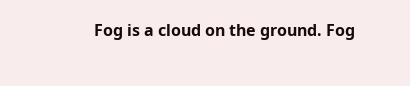Fog is a cloud on the ground. Fog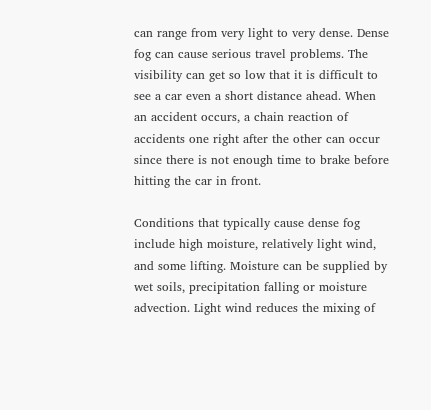can range from very light to very dense. Dense fog can cause serious travel problems. The visibility can get so low that it is difficult to see a car even a short distance ahead. When an accident occurs, a chain reaction of accidents one right after the other can occur since there is not enough time to brake before hitting the car in front.

Conditions that typically cause dense fog include high moisture, relatively light wind, and some lifting. Moisture can be supplied by wet soils, precipitation falling or moisture advection. Light wind reduces the mixing of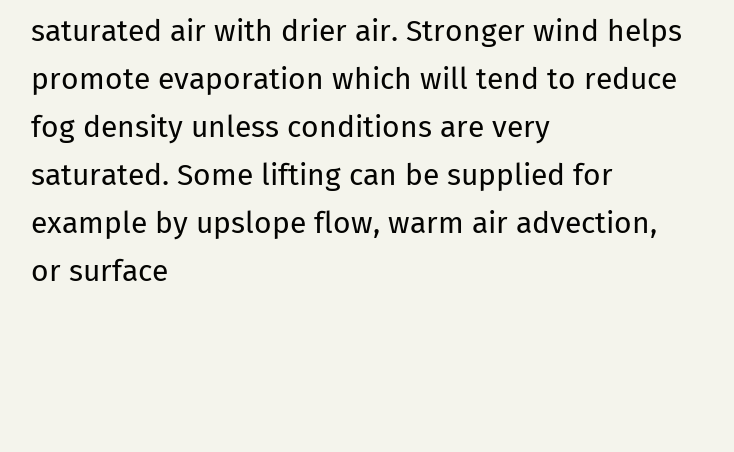saturated air with drier air. Stronger wind helps promote evaporation which will tend to reduce fog density unless conditions are very saturated. Some lifting can be supplied for example by upslope flow, warm air advection, or surface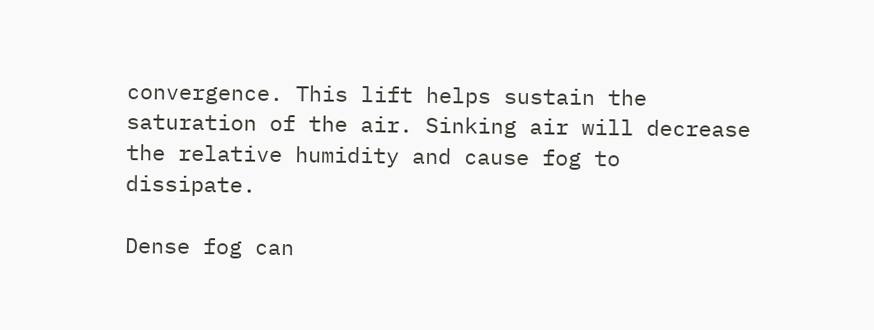convergence. This lift helps sustain the saturation of the air. Sinking air will decrease the relative humidity and cause fog to dissipate.

Dense fog can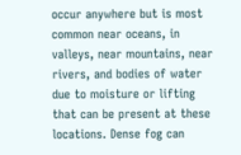occur anywhere but is most common near oceans, in valleys, near mountains, near rivers, and bodies of water due to moisture or lifting that can be present at these locations. Dense fog can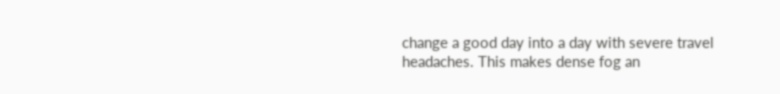change a good day into a day with severe travel headaches. This makes dense fog an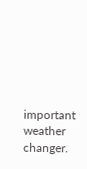important weather changer.